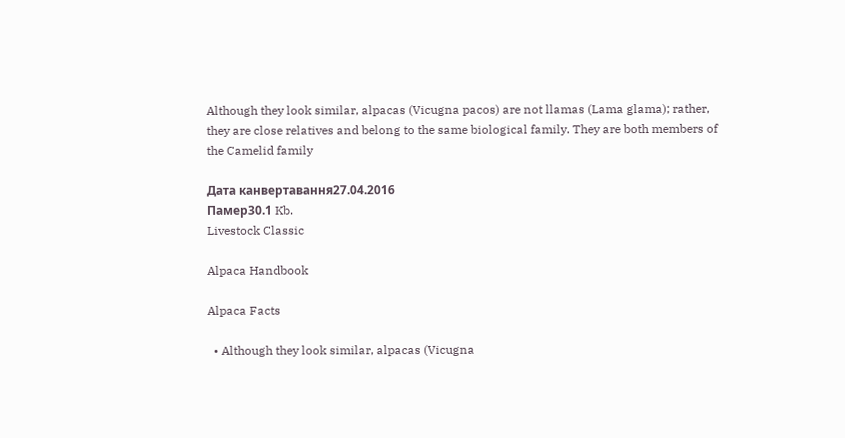Although they look similar, alpacas (Vicugna pacos) are not llamas (Lama glama); rather, they are close relatives and belong to the same biological family. They are both members of the Camelid family

Дата канвертавання27.04.2016
Памер30.1 Kb.
Livestock Classic

Alpaca Handbook

Alpaca Facts

  • Although they look similar, alpacas (Vicugna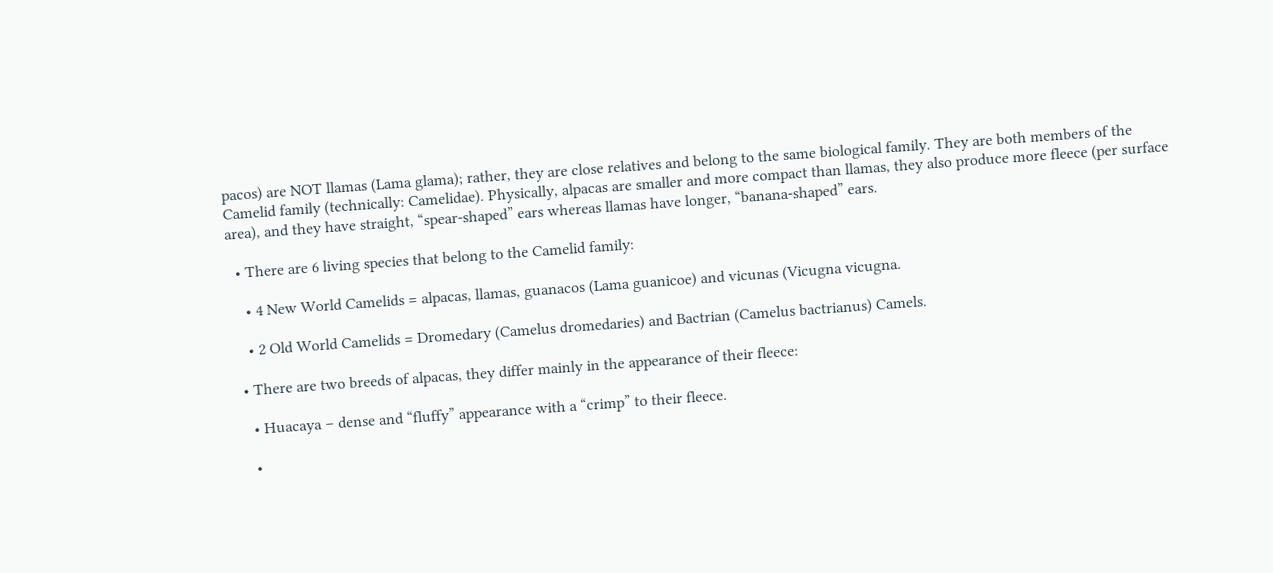pacos) are NOT llamas (Lama glama); rather, they are close relatives and belong to the same biological family. They are both members of the Camelid family (technically: Camelidae). Physically, alpacas are smaller and more compact than llamas, they also produce more fleece (per surface area), and they have straight, “spear-shaped” ears whereas llamas have longer, “banana-shaped” ears.

  • There are 6 living species that belong to the Camelid family:

    • 4 New World Camelids = alpacas, llamas, guanacos (Lama guanicoe) and vicunas (Vicugna vicugna.

    • 2 Old World Camelids = Dromedary (Camelus dromedaries) and Bactrian (Camelus bactrianus) Camels.

  • There are two breeds of alpacas, they differ mainly in the appearance of their fleece:

    • Huacaya – dense and “fluffy” appearance with a “crimp” to their fleece.

    •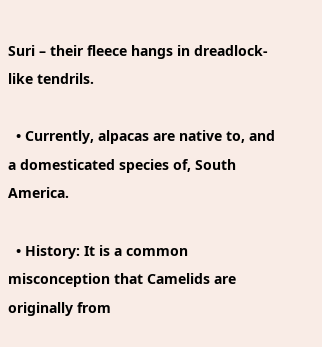Suri – their fleece hangs in dreadlock-like tendrils.

  • Currently, alpacas are native to, and a domesticated species of, South America.

  • History: It is a common misconception that Camelids are originally from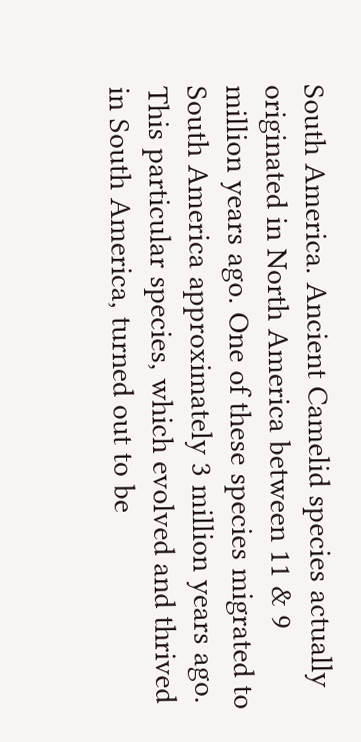South America. Ancient Camelid species actually originated in North America between 11 & 9 million years ago. One of these species migrated to South America approximately 3 million years ago. This particular species, which evolved and thrived in South America, turned out to be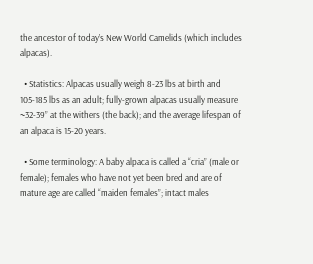the ancestor of today’s New World Camelids (which includes alpacas).

  • Statistics: Alpacas usually weigh 8-23 lbs at birth and 105-185 lbs as an adult; fully-grown alpacas usually measure ~32-39” at the withers (the back); and the average lifespan of an alpaca is 15-20 years.

  • Some terminology: A baby alpaca is called a “cria” (male or female); females who have not yet been bred and are of mature age are called “maiden females”; intact males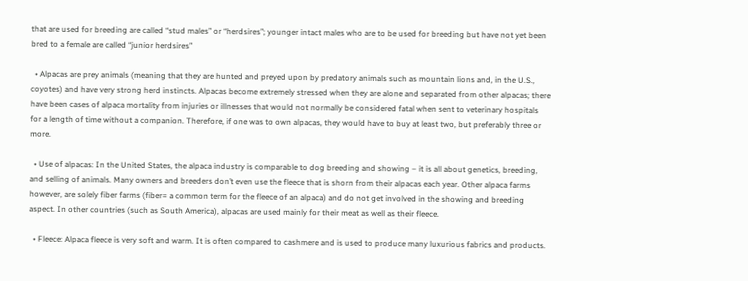that are used for breeding are called “stud males” or “herdsires”; younger intact males who are to be used for breeding but have not yet been bred to a female are called “junior herdsires”

  • Alpacas are prey animals (meaning that they are hunted and preyed upon by predatory animals such as mountain lions and, in the U.S., coyotes) and have very strong herd instincts. Alpacas become extremely stressed when they are alone and separated from other alpacas; there have been cases of alpaca mortality from injuries or illnesses that would not normally be considered fatal when sent to veterinary hospitals for a length of time without a companion. Therefore, if one was to own alpacas, they would have to buy at least two, but preferably three or more.

  • Use of alpacas: In the United States, the alpaca industry is comparable to dog breeding and showing – it is all about genetics, breeding, and selling of animals. Many owners and breeders don’t even use the fleece that is shorn from their alpacas each year. Other alpaca farms however, are solely fiber farms (fiber= a common term for the fleece of an alpaca) and do not get involved in the showing and breeding aspect. In other countries (such as South America), alpacas are used mainly for their meat as well as their fleece.

  • Fleece: Alpaca fleece is very soft and warm. It is often compared to cashmere and is used to produce many luxurious fabrics and products.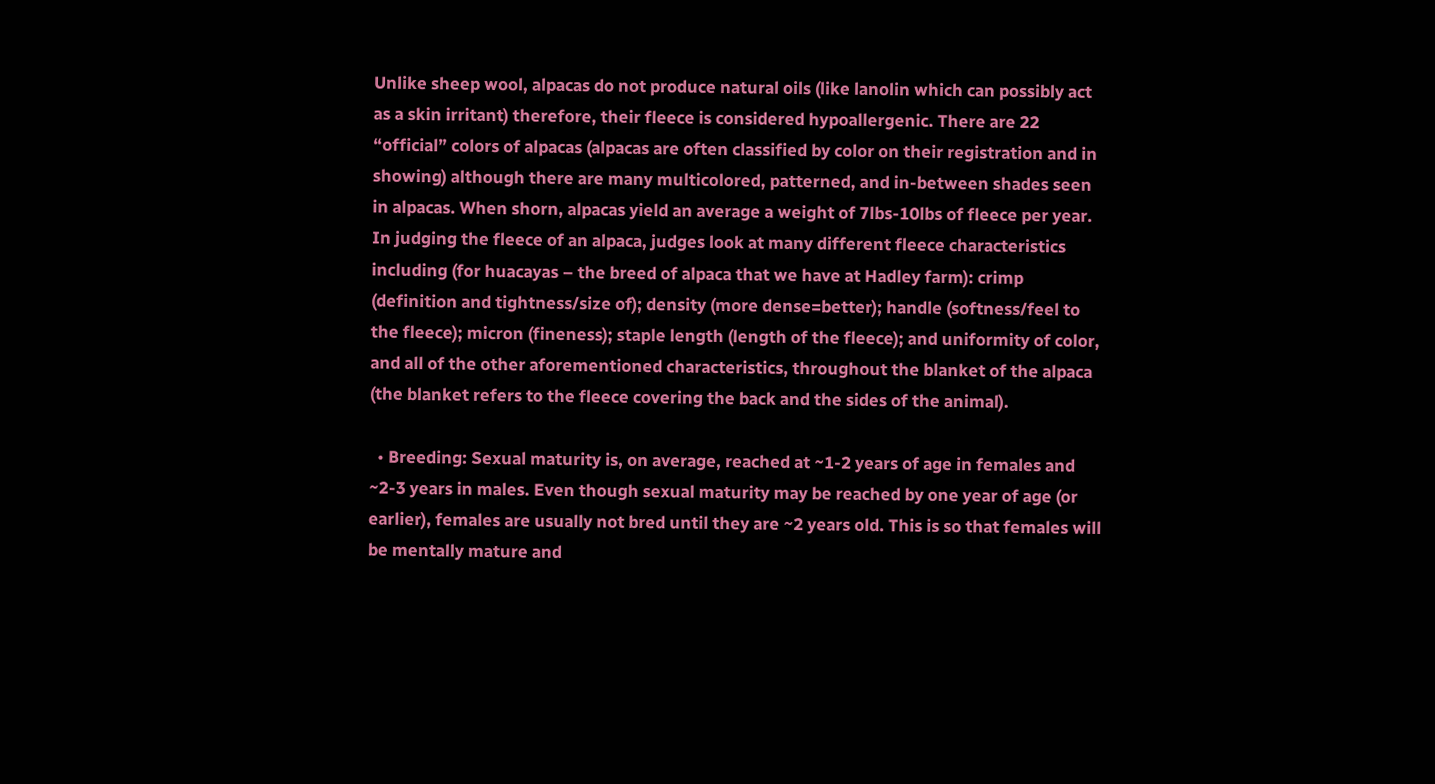Unlike sheep wool, alpacas do not produce natural oils (like lanolin which can possibly act as a skin irritant) therefore, their fleece is considered hypoallergenic. There are 22 “official” colors of alpacas (alpacas are often classified by color on their registration and in showing) although there are many multicolored, patterned, and in-between shades seen in alpacas. When shorn, alpacas yield an average a weight of 7lbs-10lbs of fleece per year. In judging the fleece of an alpaca, judges look at many different fleece characteristics including (for huacayas – the breed of alpaca that we have at Hadley farm): crimp (definition and tightness/size of); density (more dense=better); handle (softness/feel to the fleece); micron (fineness); staple length (length of the fleece); and uniformity of color, and all of the other aforementioned characteristics, throughout the blanket of the alpaca (the blanket refers to the fleece covering the back and the sides of the animal).

  • Breeding: Sexual maturity is, on average, reached at ~1-2 years of age in females and ~2-3 years in males. Even though sexual maturity may be reached by one year of age (or earlier), females are usually not bred until they are ~2 years old. This is so that females will be mentally mature and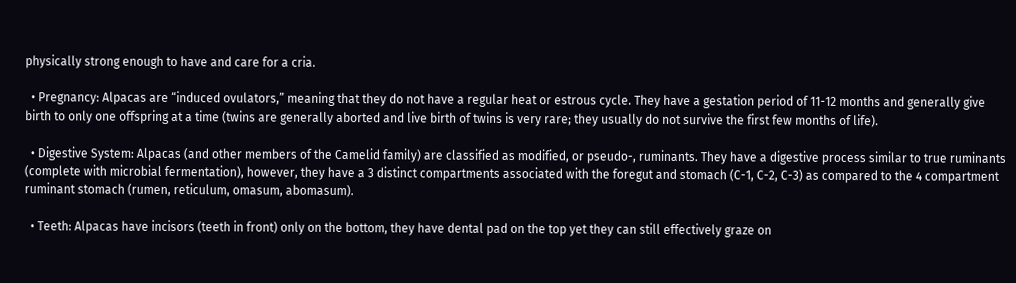physically strong enough to have and care for a cria.

  • Pregnancy: Alpacas are “induced ovulators,” meaning that they do not have a regular heat or estrous cycle. They have a gestation period of 11-12 months and generally give birth to only one offspring at a time (twins are generally aborted and live birth of twins is very rare; they usually do not survive the first few months of life).

  • Digestive System: Alpacas (and other members of the Camelid family) are classified as modified, or pseudo-, ruminants. They have a digestive process similar to true ruminants (complete with microbial fermentation), however, they have a 3 distinct compartments associated with the foregut and stomach (C-1, C-2, C-3) as compared to the 4 compartment ruminant stomach (rumen, reticulum, omasum, abomasum).

  • Teeth: Alpacas have incisors (teeth in front) only on the bottom, they have dental pad on the top yet they can still effectively graze on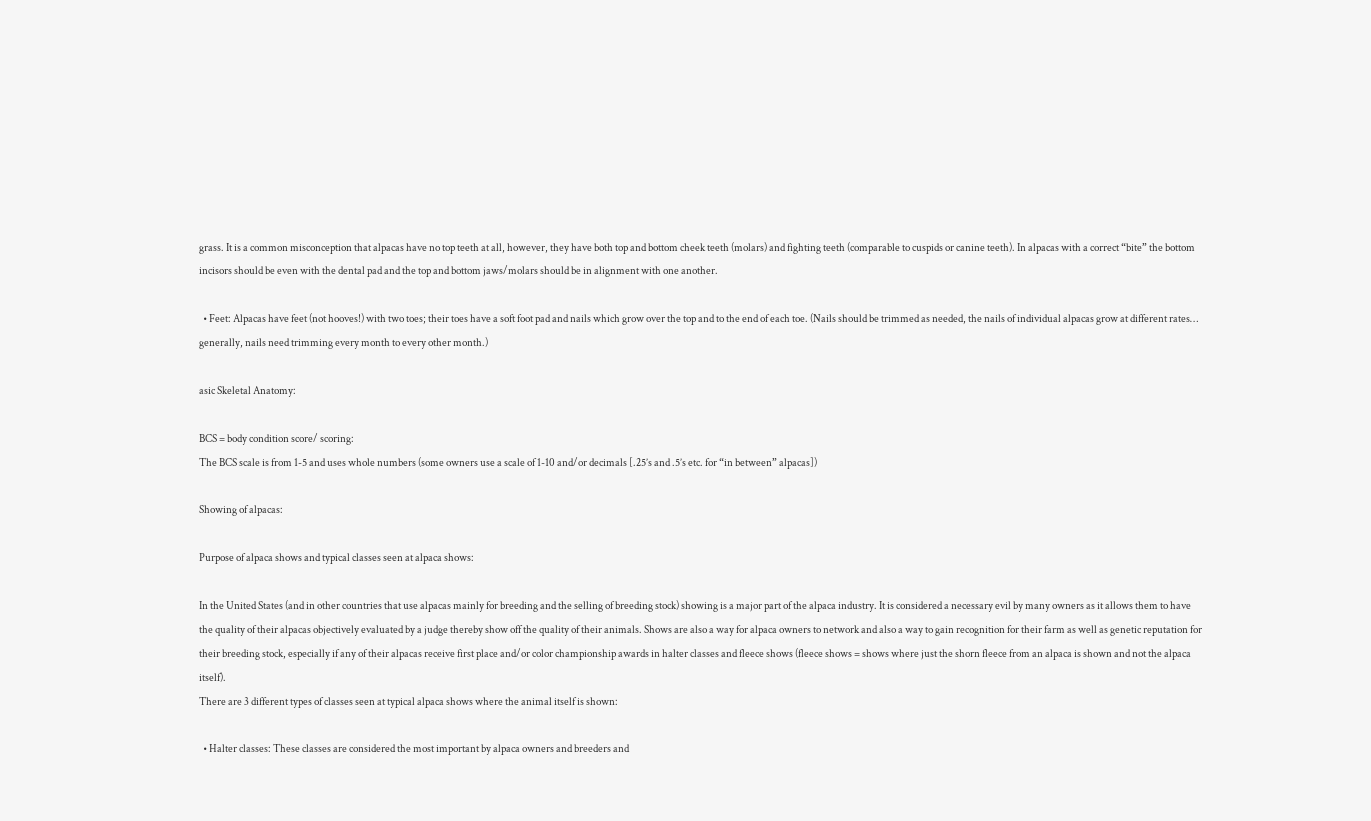grass. It is a common misconception that alpacas have no top teeth at all, however, they have both top and bottom cheek teeth (molars) and fighting teeth (comparable to cuspids or canine teeth). In alpacas with a correct “bite” the bottom incisors should be even with the dental pad and the top and bottom jaws/molars should be in alignment with one another.

  • Feet: Alpacas have feet (not hooves!) with two toes; their toes have a soft foot pad and nails which grow over the top and to the end of each toe. (Nails should be trimmed as needed, the nails of individual alpacas grow at different rates… generally, nails need trimming every month to every other month.)

asic Skeletal Anatomy:

BCS = body condition score/ scoring:
The BCS scale is from 1-5 and uses whole numbers (some owners use a scale of 1-10 and/or decimals [.25’s and .5’s etc. for “in between” alpacas])

Showing of alpacas:

Purpose of alpaca shows and typical classes seen at alpaca shows:

In the United States (and in other countries that use alpacas mainly for breeding and the selling of breeding stock) showing is a major part of the alpaca industry. It is considered a necessary evil by many owners as it allows them to have the quality of their alpacas objectively evaluated by a judge thereby show off the quality of their animals. Shows are also a way for alpaca owners to network and also a way to gain recognition for their farm as well as genetic reputation for their breeding stock, especially if any of their alpacas receive first place and/or color championship awards in halter classes and fleece shows (fleece shows = shows where just the shorn fleece from an alpaca is shown and not the alpaca itself).
There are 3 different types of classes seen at typical alpaca shows where the animal itself is shown:

  • Halter classes: These classes are considered the most important by alpaca owners and breeders and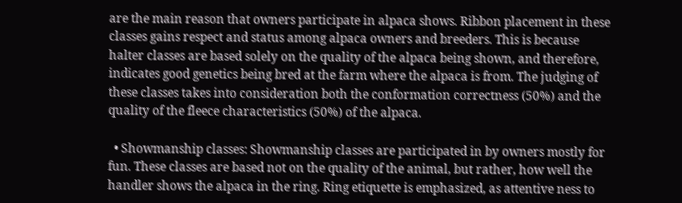are the main reason that owners participate in alpaca shows. Ribbon placement in these classes gains respect and status among alpaca owners and breeders. This is because halter classes are based solely on the quality of the alpaca being shown, and therefore, indicates good genetics being bred at the farm where the alpaca is from. The judging of these classes takes into consideration both the conformation correctness (50%) and the quality of the fleece characteristics (50%) of the alpaca.

  • Showmanship classes: Showmanship classes are participated in by owners mostly for fun. These classes are based not on the quality of the animal, but rather, how well the handler shows the alpaca in the ring. Ring etiquette is emphasized, as attentive ness to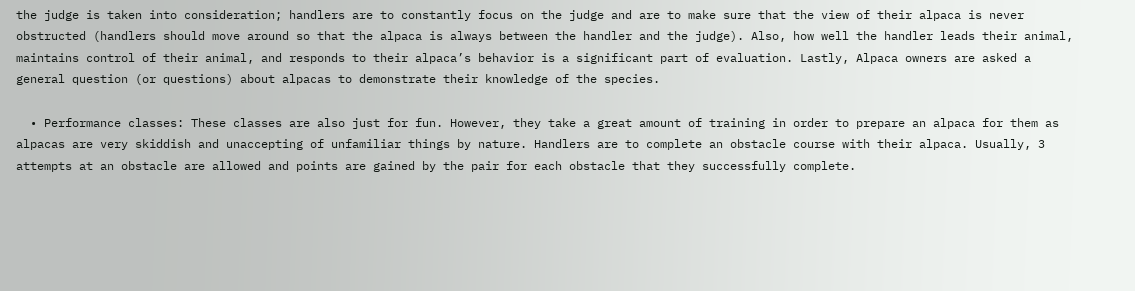the judge is taken into consideration; handlers are to constantly focus on the judge and are to make sure that the view of their alpaca is never obstructed (handlers should move around so that the alpaca is always between the handler and the judge). Also, how well the handler leads their animal, maintains control of their animal, and responds to their alpaca’s behavior is a significant part of evaluation. Lastly, Alpaca owners are asked a general question (or questions) about alpacas to demonstrate their knowledge of the species.

  • Performance classes: These classes are also just for fun. However, they take a great amount of training in order to prepare an alpaca for them as alpacas are very skiddish and unaccepting of unfamiliar things by nature. Handlers are to complete an obstacle course with their alpaca. Usually, 3 attempts at an obstacle are allowed and points are gained by the pair for each obstacle that they successfully complete.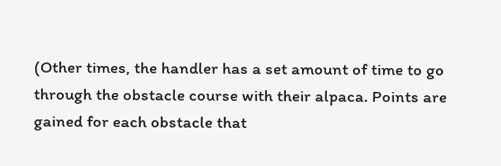(Other times, the handler has a set amount of time to go through the obstacle course with their alpaca. Points are gained for each obstacle that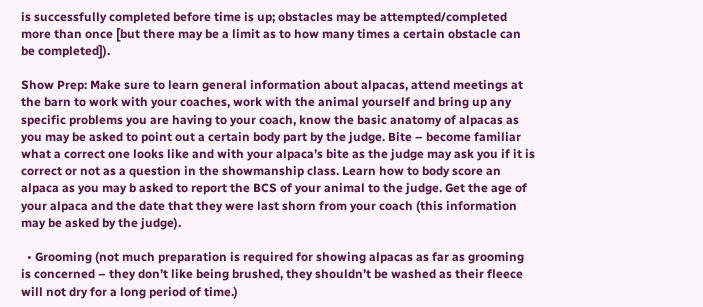is successfully completed before time is up; obstacles may be attempted/completed more than once [but there may be a limit as to how many times a certain obstacle can be completed]).

Show Prep: Make sure to learn general information about alpacas, attend meetings at the barn to work with your coaches, work with the animal yourself and bring up any specific problems you are having to your coach, know the basic anatomy of alpacas as you may be asked to point out a certain body part by the judge. Bite – become familiar what a correct one looks like and with your alpaca’s bite as the judge may ask you if it is correct or not as a question in the showmanship class. Learn how to body score an alpaca as you may b asked to report the BCS of your animal to the judge. Get the age of your alpaca and the date that they were last shorn from your coach (this information may be asked by the judge).

  • Grooming (not much preparation is required for showing alpacas as far as grooming is concerned – they don’t like being brushed, they shouldn’t be washed as their fleece will not dry for a long period of time.)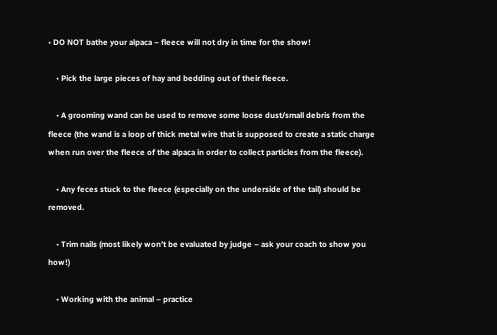• DO NOT bathe your alpaca – fleece will not dry in time for the show!

    • Pick the large pieces of hay and bedding out of their fleece.

    • A grooming wand can be used to remove some loose dust/small debris from the fleece (the wand is a loop of thick metal wire that is supposed to create a static charge when run over the fleece of the alpaca in order to collect particles from the fleece).

    • Any feces stuck to the fleece (especially on the underside of the tail) should be removed.

    • Trim nails (most likely won’t be evaluated by judge – ask your coach to show you how!)

    • Working with the animal – practice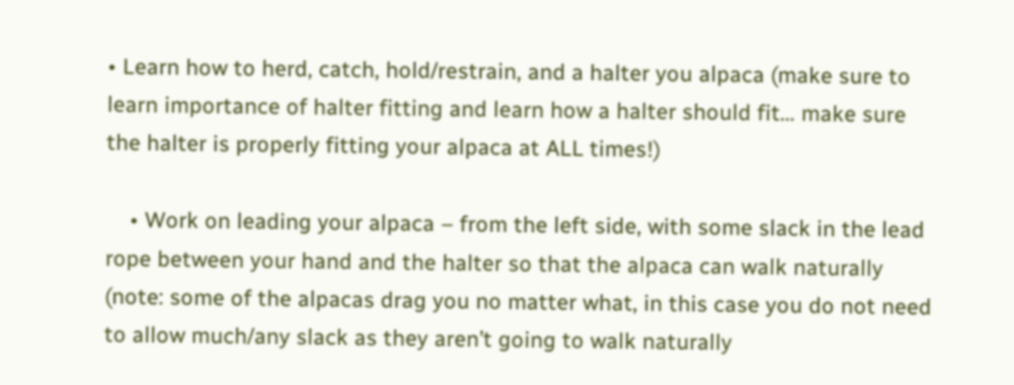• Learn how to herd, catch, hold/restrain, and a halter you alpaca (make sure to learn importance of halter fitting and learn how a halter should fit… make sure the halter is properly fitting your alpaca at ALL times!)

    • Work on leading your alpaca – from the left side, with some slack in the lead rope between your hand and the halter so that the alpaca can walk naturally (note: some of the alpacas drag you no matter what, in this case you do not need to allow much/any slack as they aren’t going to walk naturally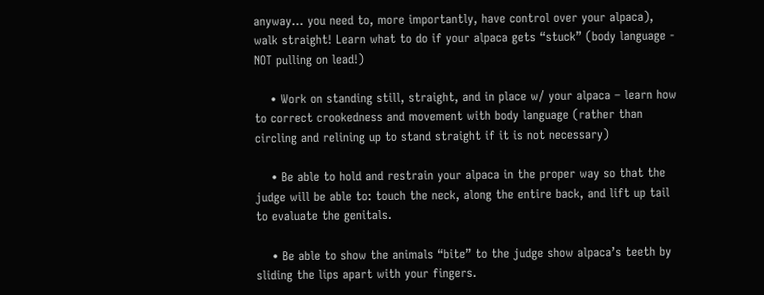anyway… you need to, more importantly, have control over your alpaca), walk straight! Learn what to do if your alpaca gets “stuck” (body language - NOT pulling on lead!)

    • Work on standing still, straight, and in place w/ your alpaca – learn how to correct crookedness and movement with body language (rather than circling and relining up to stand straight if it is not necessary)

    • Be able to hold and restrain your alpaca in the proper way so that the judge will be able to: touch the neck, along the entire back, and lift up tail to evaluate the genitals.

    • Be able to show the animals “bite” to the judge show alpaca’s teeth by sliding the lips apart with your fingers.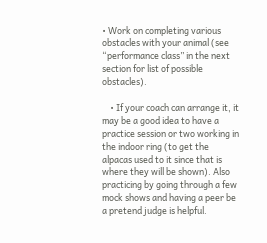• Work on completing various obstacles with your animal (see “performance class” in the next section for list of possible obstacles).

    • If your coach can arrange it, it may be a good idea to have a practice session or two working in the indoor ring (to get the alpacas used to it since that is where they will be shown). Also practicing by going through a few mock shows and having a peer be a pretend judge is helpful.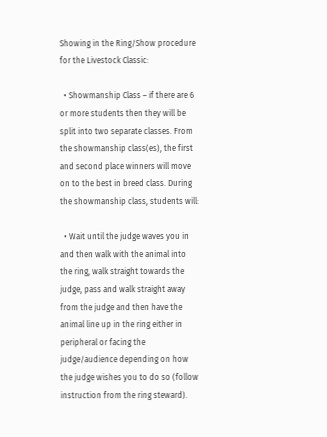Showing in the Ring/Show procedure for the Livestock Classic:

  • Showmanship Class – if there are 6 or more students then they will be split into two separate classes. From the showmanship class(es), the first and second place winners will move on to the best in breed class. During the showmanship class, students will:

  • Wait until the judge waves you in and then walk with the animal into the ring, walk straight towards the judge, pass and walk straight away from the judge and then have the animal line up in the ring either in peripheral or facing the judge/audience depending on how the judge wishes you to do so (follow instruction from the ring steward).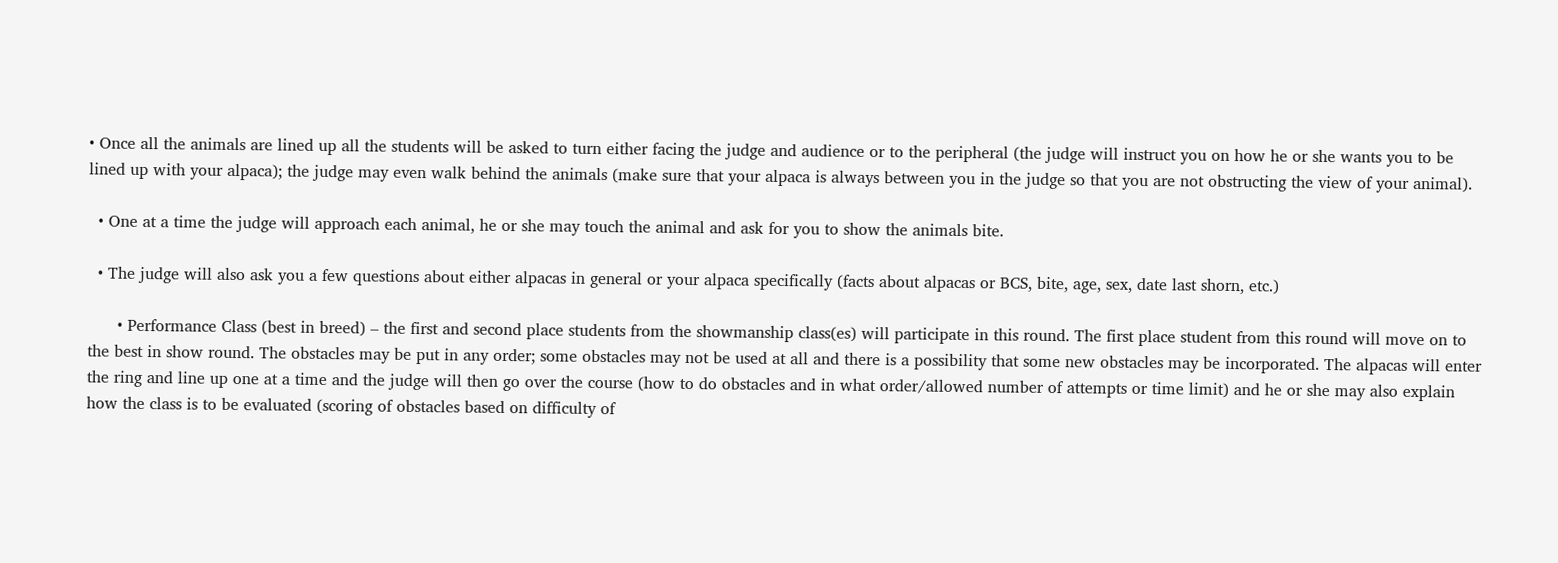• Once all the animals are lined up all the students will be asked to turn either facing the judge and audience or to the peripheral (the judge will instruct you on how he or she wants you to be lined up with your alpaca); the judge may even walk behind the animals (make sure that your alpaca is always between you in the judge so that you are not obstructing the view of your animal).

  • One at a time the judge will approach each animal, he or she may touch the animal and ask for you to show the animals bite.

  • The judge will also ask you a few questions about either alpacas in general or your alpaca specifically (facts about alpacas or BCS, bite, age, sex, date last shorn, etc.)

      • Performance Class (best in breed) – the first and second place students from the showmanship class(es) will participate in this round. The first place student from this round will move on to the best in show round. The obstacles may be put in any order; some obstacles may not be used at all and there is a possibility that some new obstacles may be incorporated. The alpacas will enter the ring and line up one at a time and the judge will then go over the course (how to do obstacles and in what order/allowed number of attempts or time limit) and he or she may also explain how the class is to be evaluated (scoring of obstacles based on difficulty of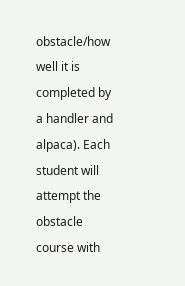obstacle/how well it is completed by a handler and alpaca). Each student will attempt the obstacle course with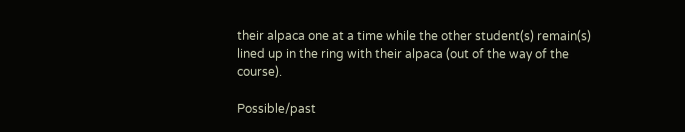their alpaca one at a time while the other student(s) remain(s) lined up in the ring with their alpaca (out of the way of the course).

Possible/past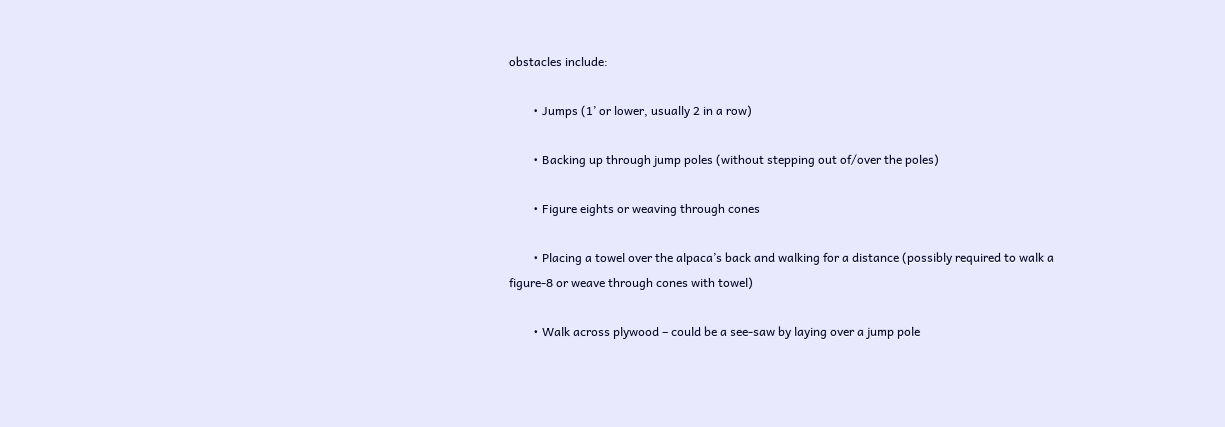obstacles include:

        • Jumps (1’ or lower, usually 2 in a row)

        • Backing up through jump poles (without stepping out of/over the poles)

        • Figure eights or weaving through cones

        • Placing a towel over the alpaca’s back and walking for a distance (possibly required to walk a figure-8 or weave through cones with towel)

        • Walk across plywood – could be a see-saw by laying over a jump pole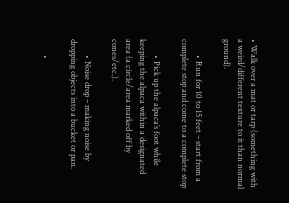• Walk over a mat or tarp (something with a weird/different texture to it than normal ground).

        • Run for 10 to 15 feet – start from a complete stop and come to a complete stop

        • Pick up the alpaca’s foot while keeping the alpaca within a designated area (a circle/area marked off by cones/etc.).

        • Noise drop – making noise by dropping objects into a bucket or pan.

        •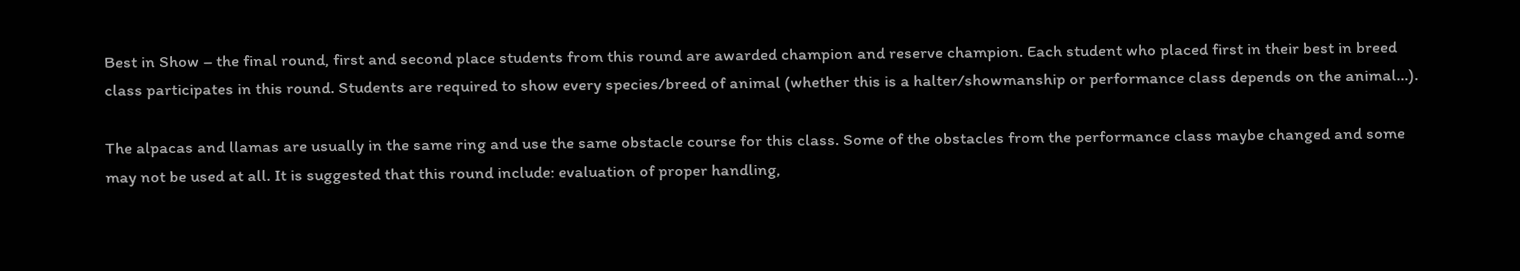Best in Show – the final round, first and second place students from this round are awarded champion and reserve champion. Each student who placed first in their best in breed class participates in this round. Students are required to show every species/breed of animal (whether this is a halter/showmanship or performance class depends on the animal…).

The alpacas and llamas are usually in the same ring and use the same obstacle course for this class. Some of the obstacles from the performance class maybe changed and some may not be used at all. It is suggested that this round include: evaluation of proper handling,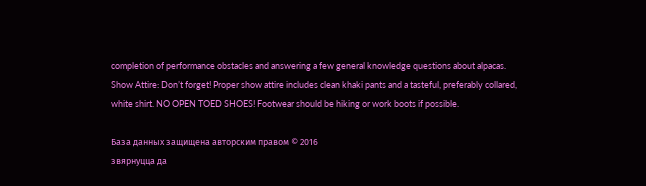completion of performance obstacles and answering a few general knowledge questions about alpacas.
Show Attire: Don’t forget! Proper show attire includes clean khaki pants and a tasteful, preferably collared, white shirt. NO OPEN TOED SHOES! Footwear should be hiking or work boots if possible.

База данных защищена авторским правом © 2016
звярнуцца да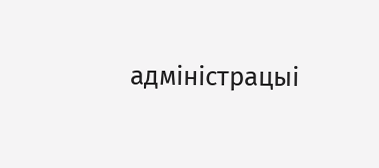адміністрацыі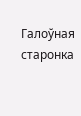Галоўная старонка